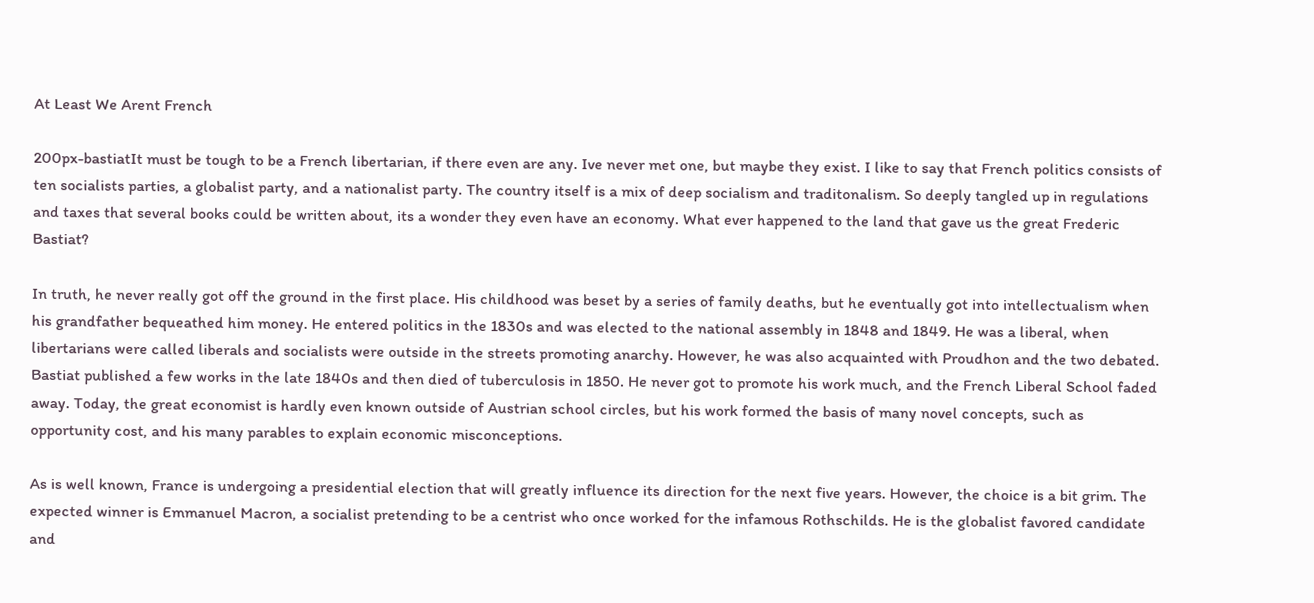At Least We Arent French

200px-bastiatIt must be tough to be a French libertarian, if there even are any. Ive never met one, but maybe they exist. I like to say that French politics consists of ten socialists parties, a globalist party, and a nationalist party. The country itself is a mix of deep socialism and traditonalism. So deeply tangled up in regulations and taxes that several books could be written about, its a wonder they even have an economy. What ever happened to the land that gave us the great Frederic Bastiat?

In truth, he never really got off the ground in the first place. His childhood was beset by a series of family deaths, but he eventually got into intellectualism when his grandfather bequeathed him money. He entered politics in the 1830s and was elected to the national assembly in 1848 and 1849. He was a liberal, when libertarians were called liberals and socialists were outside in the streets promoting anarchy. However, he was also acquainted with Proudhon and the two debated. Bastiat published a few works in the late 1840s and then died of tuberculosis in 1850. He never got to promote his work much, and the French Liberal School faded away. Today, the great economist is hardly even known outside of Austrian school circles, but his work formed the basis of many novel concepts, such as opportunity cost, and his many parables to explain economic misconceptions.

As is well known, France is undergoing a presidential election that will greatly influence its direction for the next five years. However, the choice is a bit grim. The expected winner is Emmanuel Macron, a socialist pretending to be a centrist who once worked for the infamous Rothschilds. He is the globalist favored candidate and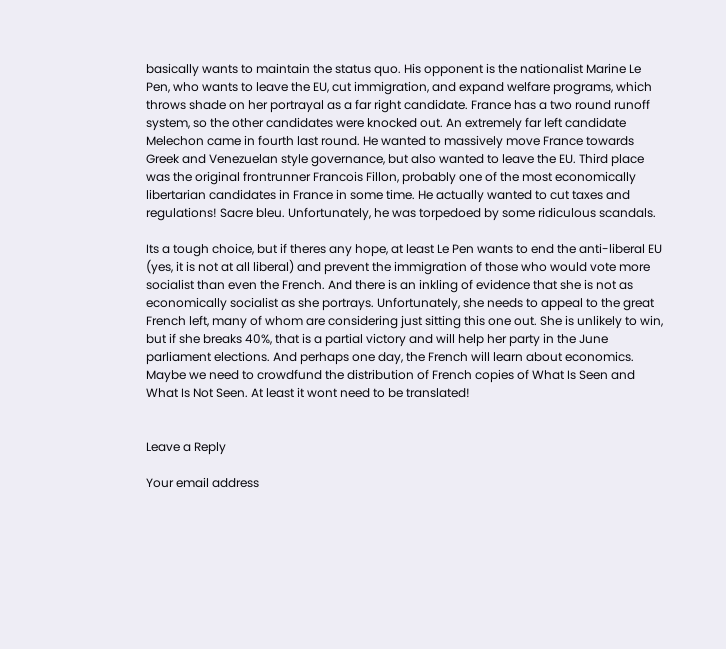basically wants to maintain the status quo. His opponent is the nationalist Marine Le Pen, who wants to leave the EU, cut immigration, and expand welfare programs, which throws shade on her portrayal as a far right candidate. France has a two round runoff system, so the other candidates were knocked out. An extremely far left candidate Melechon came in fourth last round. He wanted to massively move France towards Greek and Venezuelan style governance, but also wanted to leave the EU. Third place was the original frontrunner Francois Fillon, probably one of the most economically libertarian candidates in France in some time. He actually wanted to cut taxes and regulations! Sacre bleu. Unfortunately, he was torpedoed by some ridiculous scandals.

Its a tough choice, but if theres any hope, at least Le Pen wants to end the anti-liberal EU (yes, it is not at all liberal) and prevent the immigration of those who would vote more socialist than even the French. And there is an inkling of evidence that she is not as economically socialist as she portrays. Unfortunately, she needs to appeal to the great French left, many of whom are considering just sitting this one out. She is unlikely to win, but if she breaks 40%, that is a partial victory and will help her party in the June parliament elections. And perhaps one day, the French will learn about economics. Maybe we need to crowdfund the distribution of French copies of What Is Seen and What Is Not Seen. At least it wont need to be translated!


Leave a Reply

Your email address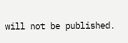will not be published.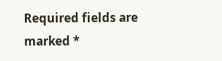Required fields are marked *